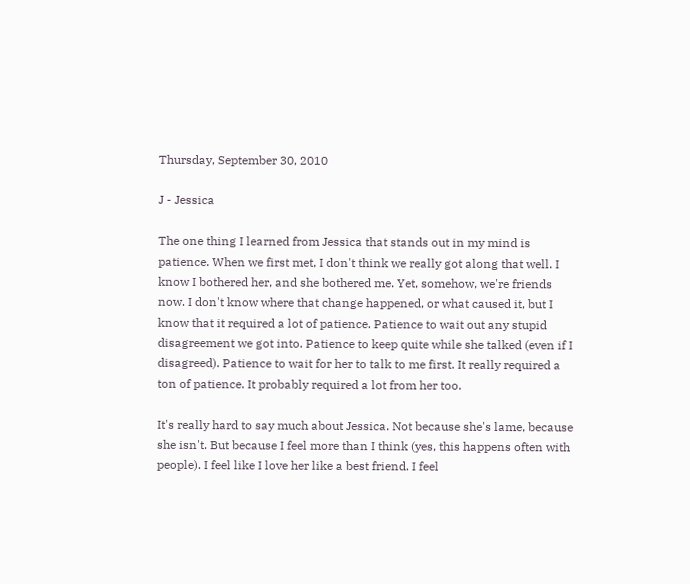Thursday, September 30, 2010

J - Jessica

The one thing I learned from Jessica that stands out in my mind is patience. When we first met, I don't think we really got along that well. I know I bothered her, and she bothered me. Yet, somehow, we're friends now. I don't know where that change happened, or what caused it, but I know that it required a lot of patience. Patience to wait out any stupid disagreement we got into. Patience to keep quite while she talked (even if I disagreed). Patience to wait for her to talk to me first. It really required a ton of patience. It probably required a lot from her too.

It's really hard to say much about Jessica. Not because she's lame, because she isn't. But because I feel more than I think (yes, this happens often with people). I feel like I love her like a best friend. I feel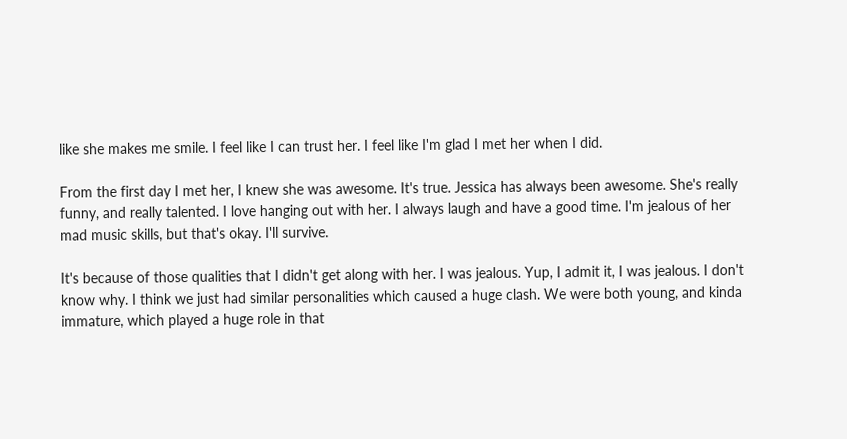like she makes me smile. I feel like I can trust her. I feel like I'm glad I met her when I did.

From the first day I met her, I knew she was awesome. It's true. Jessica has always been awesome. She's really funny, and really talented. I love hanging out with her. I always laugh and have a good time. I'm jealous of her mad music skills, but that's okay. I'll survive.

It's because of those qualities that I didn't get along with her. I was jealous. Yup, I admit it, I was jealous. I don't know why. I think we just had similar personalities which caused a huge clash. We were both young, and kinda immature, which played a huge role in that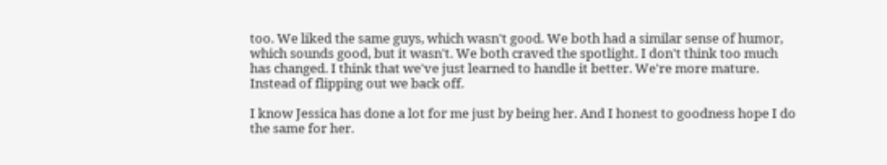too. We liked the same guys, which wasn't good. We both had a similar sense of humor, which sounds good, but it wasn't. We both craved the spotlight. I don't think too much has changed. I think that we've just learned to handle it better. We're more mature. Instead of flipping out we back off.

I know Jessica has done a lot for me just by being her. And I honest to goodness hope I do the same for her.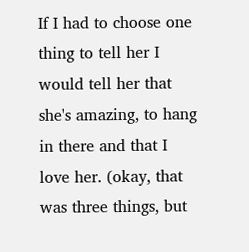If I had to choose one thing to tell her I would tell her that she's amazing, to hang in there and that I love her. (okay, that was three things, but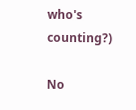who's counting?)

No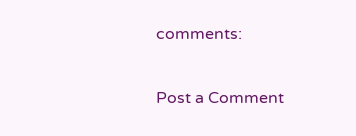comments:

Post a Comment